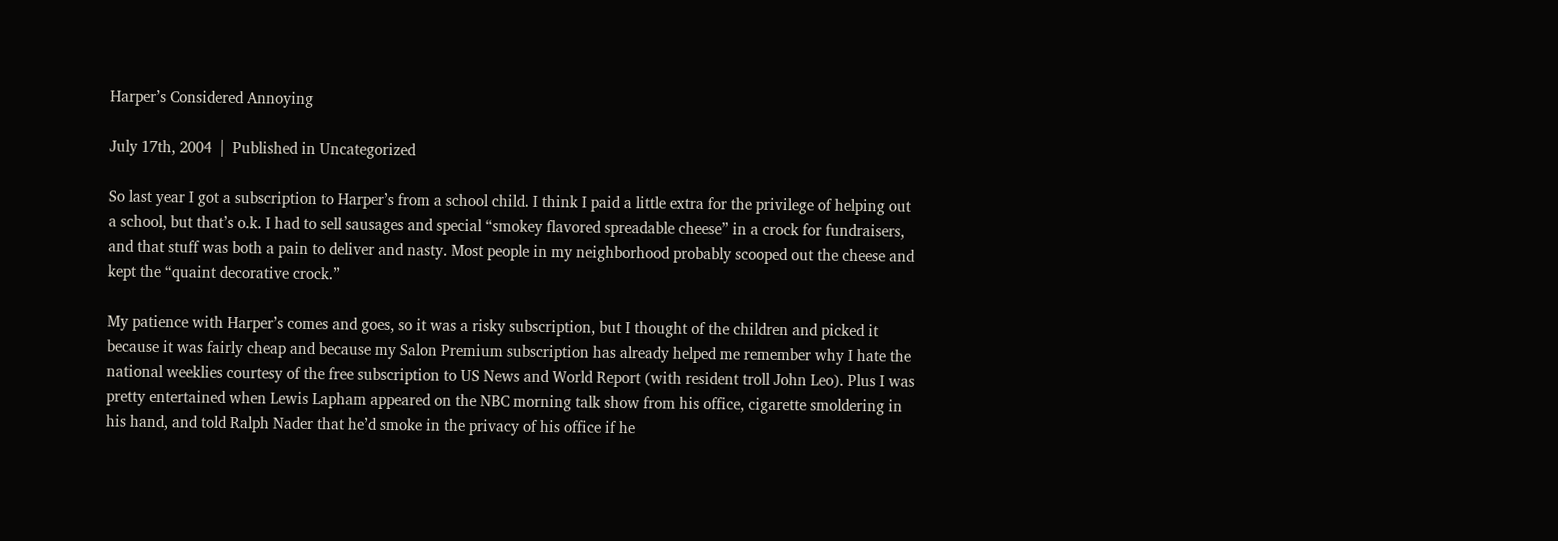Harper’s Considered Annoying

July 17th, 2004  |  Published in Uncategorized

So last year I got a subscription to Harper’s from a school child. I think I paid a little extra for the privilege of helping out a school, but that’s o.k. I had to sell sausages and special “smokey flavored spreadable cheese” in a crock for fundraisers, and that stuff was both a pain to deliver and nasty. Most people in my neighborhood probably scooped out the cheese and kept the “quaint decorative crock.”

My patience with Harper’s comes and goes, so it was a risky subscription, but I thought of the children and picked it because it was fairly cheap and because my Salon Premium subscription has already helped me remember why I hate the national weeklies courtesy of the free subscription to US News and World Report (with resident troll John Leo). Plus I was pretty entertained when Lewis Lapham appeared on the NBC morning talk show from his office, cigarette smoldering in his hand, and told Ralph Nader that he’d smoke in the privacy of his office if he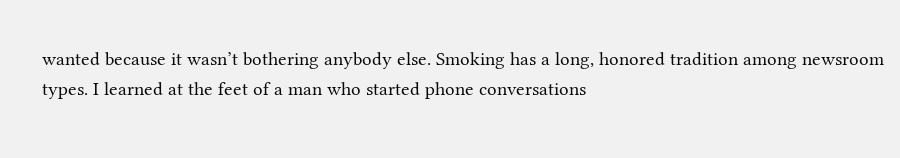wanted because it wasn’t bothering anybody else. Smoking has a long, honored tradition among newsroom types. I learned at the feet of a man who started phone conversations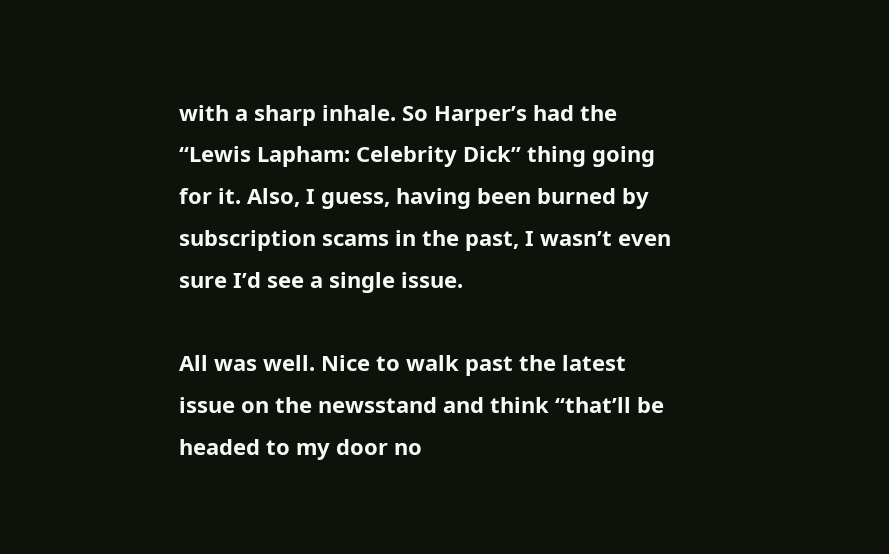with a sharp inhale. So Harper’s had the “Lewis Lapham: Celebrity Dick” thing going for it. Also, I guess, having been burned by subscription scams in the past, I wasn’t even sure I’d see a single issue.

All was well. Nice to walk past the latest issue on the newsstand and think “that’ll be headed to my door no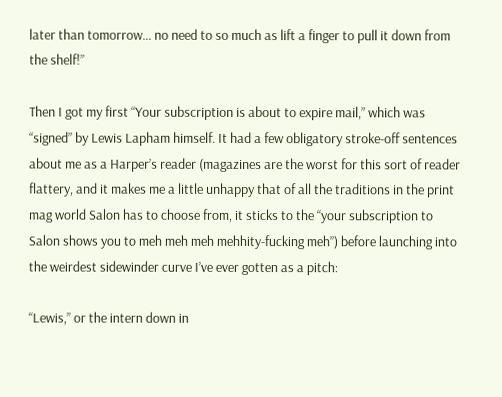later than tomorrow… no need to so much as lift a finger to pull it down from the shelf!”

Then I got my first “Your subscription is about to expire mail,” which was “signed” by Lewis Lapham himself. It had a few obligatory stroke-off sentences about me as a Harper’s reader (magazines are the worst for this sort of reader flattery, and it makes me a little unhappy that of all the traditions in the print mag world Salon has to choose from, it sticks to the “your subscription to Salon shows you to meh meh meh mehhity-fucking meh”) before launching into the weirdest sidewinder curve I’ve ever gotten as a pitch:

“Lewis,” or the intern down in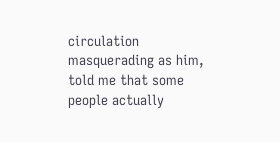circulation masquerading as him, told me that some people actually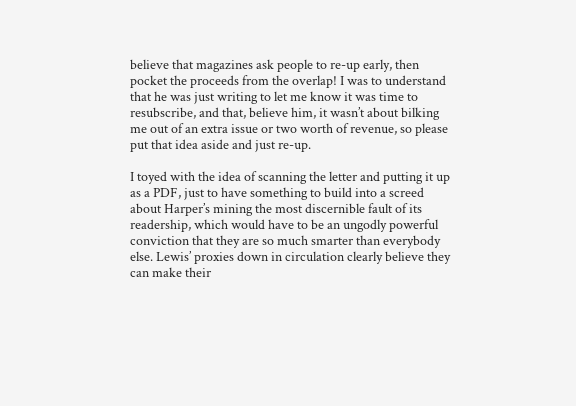believe that magazines ask people to re-up early, then pocket the proceeds from the overlap! I was to understand that he was just writing to let me know it was time to resubscribe, and that, believe him, it wasn’t about bilking me out of an extra issue or two worth of revenue, so please put that idea aside and just re-up.

I toyed with the idea of scanning the letter and putting it up as a PDF, just to have something to build into a screed about Harper’s mining the most discernible fault of its readership, which would have to be an ungodly powerful conviction that they are so much smarter than everybody else. Lewis’ proxies down in circulation clearly believe they can make their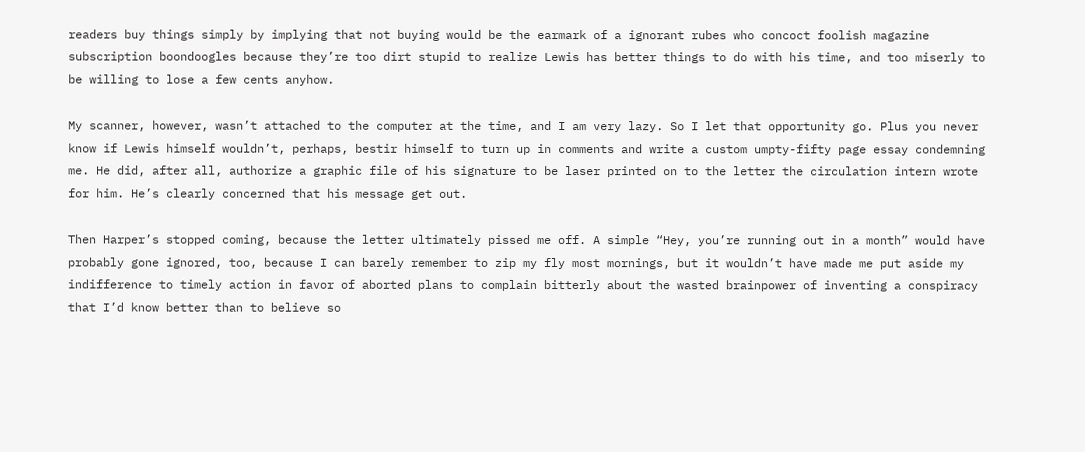readers buy things simply by implying that not buying would be the earmark of a ignorant rubes who concoct foolish magazine subscription boondoogles because they’re too dirt stupid to realize Lewis has better things to do with his time, and too miserly to be willing to lose a few cents anyhow.

My scanner, however, wasn’t attached to the computer at the time, and I am very lazy. So I let that opportunity go. Plus you never know if Lewis himself wouldn’t, perhaps, bestir himself to turn up in comments and write a custom umpty-fifty page essay condemning me. He did, after all, authorize a graphic file of his signature to be laser printed on to the letter the circulation intern wrote for him. He’s clearly concerned that his message get out.

Then Harper’s stopped coming, because the letter ultimately pissed me off. A simple “Hey, you’re running out in a month” would have probably gone ignored, too, because I can barely remember to zip my fly most mornings, but it wouldn’t have made me put aside my indifference to timely action in favor of aborted plans to complain bitterly about the wasted brainpower of inventing a conspiracy that I’d know better than to believe so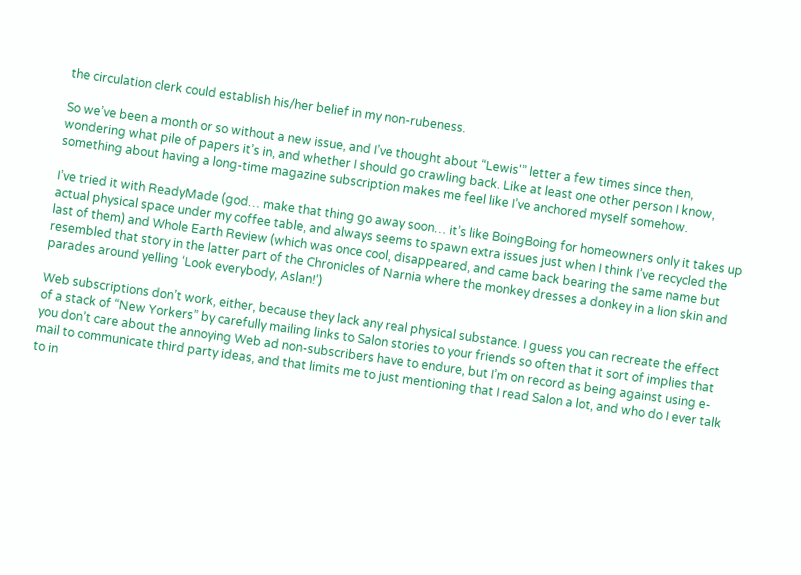the circulation clerk could establish his/her belief in my non-rubeness.

So we’ve been a month or so without a new issue, and I’ve thought about “Lewis'” letter a few times since then, wondering what pile of papers it’s in, and whether I should go crawling back. Like at least one other person I know, something about having a long-time magazine subscription makes me feel like I’ve anchored myself somehow.

I’ve tried it with ReadyMade (god… make that thing go away soon… it’s like BoingBoing for homeowners only it takes up actual physical space under my coffee table, and always seems to spawn extra issues just when I think I’ve recycled the last of them) and Whole Earth Review (which was once cool, disappeared, and came back bearing the same name but resembled that story in the latter part of the Chronicles of Narnia where the monkey dresses a donkey in a lion skin and parades around yelling ‘Look everybody, Aslan!’)

Web subscriptions don’t work, either, because they lack any real physical substance. I guess you can recreate the effect of a stack of “New Yorkers” by carefully mailing links to Salon stories to your friends so often that it sort of implies that you don’t care about the annoying Web ad non-subscribers have to endure, but I’m on record as being against using e-mail to communicate third party ideas, and that limits me to just mentioning that I read Salon a lot, and who do I ever talk to in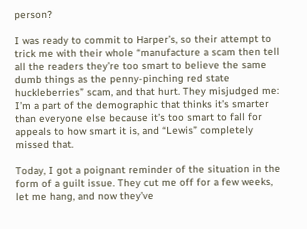person?

I was ready to commit to Harper’s, so their attempt to trick me with their whole “manufacture a scam then tell all the readers they’re too smart to believe the same dumb things as the penny-pinching red state huckleberries” scam, and that hurt. They misjudged me: I’m a part of the demographic that thinks it’s smarter than everyone else because it’s too smart to fall for appeals to how smart it is, and “Lewis” completely missed that.

Today, I got a poignant reminder of the situation in the form of a guilt issue. They cut me off for a few weeks, let me hang, and now they’ve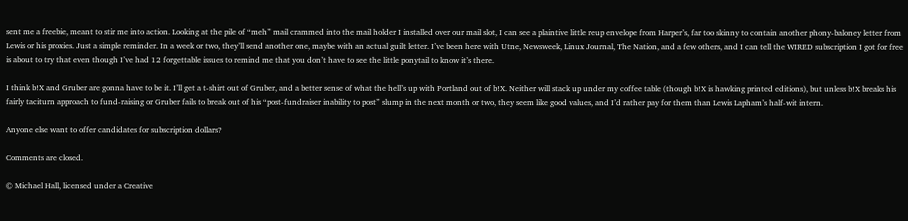sent me a freebie, meant to stir me into action. Looking at the pile of “meh” mail crammed into the mail holder I installed over our mail slot, I can see a plaintive little reup envelope from Harper’s, far too skinny to contain another phony-baloney letter from Lewis or his proxies. Just a simple reminder. In a week or two, they’ll send another one, maybe with an actual guilt letter. I’ve been here with Utne, Newsweek, Linux Journal, The Nation, and a few others, and I can tell the WIRED subscription I got for free is about to try that even though I’ve had 12 forgettable issues to remind me that you don’t have to see the little ponytail to know it’s there.

I think b!X and Gruber are gonna have to be it. I’ll get a t-shirt out of Gruber, and a better sense of what the hell’s up with Portland out of b!X. Neither will stack up under my coffee table (though b!X is hawking printed editions), but unless b!X breaks his fairly taciturn approach to fund-raising or Gruber fails to break out of his “post-fundraiser inability to post” slump in the next month or two, they seem like good values, and I’d rather pay for them than Lewis Lapham’s half-wit intern.

Anyone else want to offer candidates for subscription dollars?

Comments are closed.

© Michael Hall, licensed under a Creative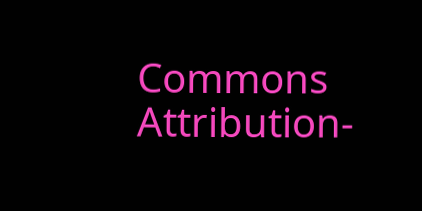Commons Attribution-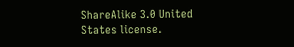ShareAlike 3.0 United States license.